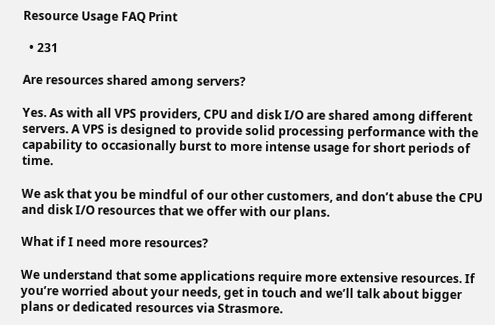Resource Usage FAQ Print

  • 231

Are resources shared among servers?

Yes. As with all VPS providers, CPU and disk I/O are shared among different servers. A VPS is designed to provide solid processing performance with the capability to occasionally burst to more intense usage for short periods of time.

We ask that you be mindful of our other customers, and don’t abuse the CPU and disk I/O resources that we offer with our plans.

What if I need more resources?

We understand that some applications require more extensive resources. If you’re worried about your needs, get in touch and we’ll talk about bigger plans or dedicated resources via Strasmore.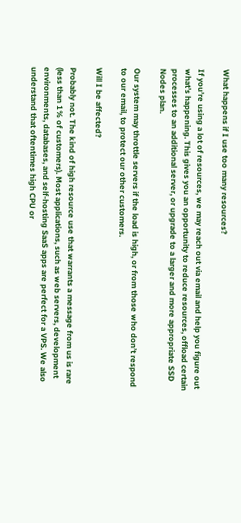What happens if I use too many resources?

If you’re using a lot of resources, we may reach out via email and help you figure out what’s happening. This gives you an opportunity to reduce resources, offload certain processes to an additional server, or upgrade to a larger and more appropriate SSD Nodes plan.

Our system may throttle servers if the load is high, or from those who don’t respond to our email, to protect our other customers.

Will I be affected?

Probably not. The kind of high resource use that warrants a message from us is rare (less than 1% of customers). Most applications, such as web servers, development environments, databases, and self-hosting SaaS apps are perfect for a VPS. We also understand that oftentimes high CPU or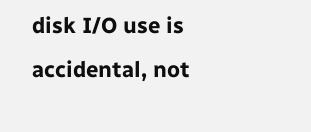disk I/O use is accidental, not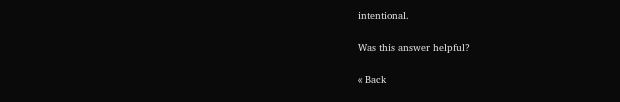intentional.

Was this answer helpful?

« Back